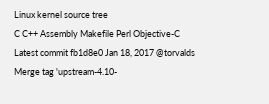Linux kernel source tree
C C++ Assembly Makefile Perl Objective-C
Latest commit fb1d8e0 Jan 18, 2017 @torvalds Merge tag 'upstream-4.10-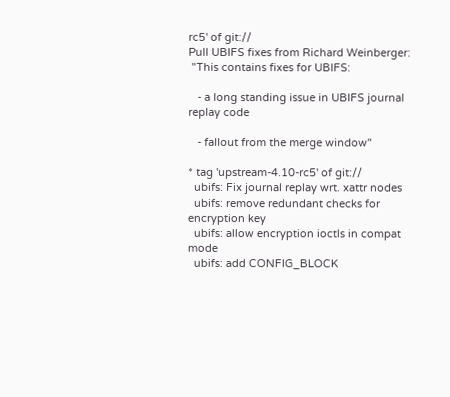rc5' of git://
Pull UBIFS fixes from Richard Weinberger:
 "This contains fixes for UBIFS:

   - a long standing issue in UBIFS journal replay code

   - fallout from the merge window"

* tag 'upstream-4.10-rc5' of git://
  ubifs: Fix journal replay wrt. xattr nodes
  ubifs: remove redundant checks for encryption key
  ubifs: allow encryption ioctls in compat mode
  ubifs: add CONFIG_BLOCK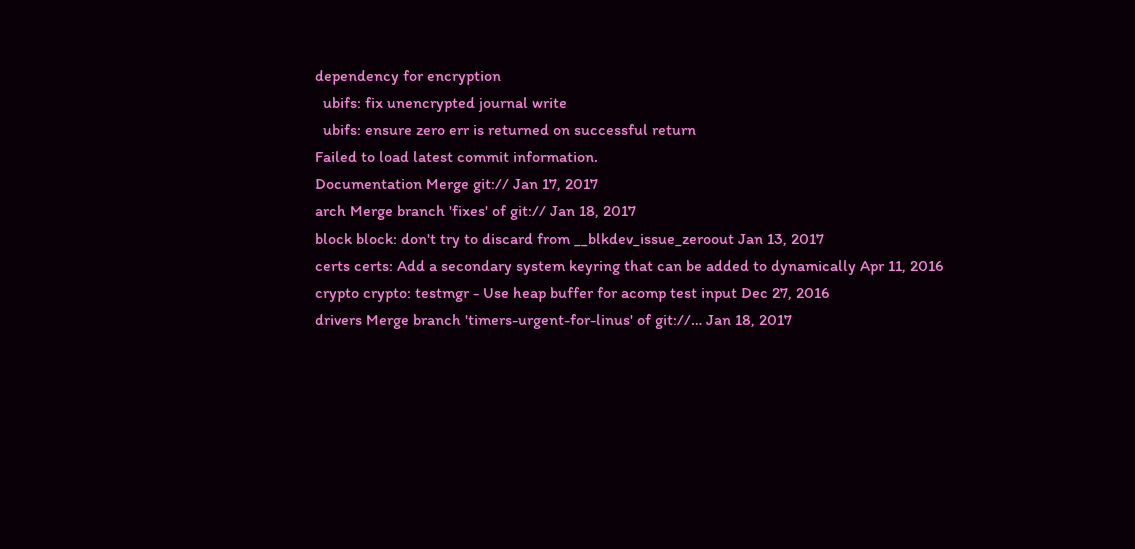dependency for encryption
  ubifs: fix unencrypted journal write
  ubifs: ensure zero err is returned on successful return
Failed to load latest commit information.
Documentation Merge git:// Jan 17, 2017
arch Merge branch 'fixes' of git:// Jan 18, 2017
block block: don't try to discard from __blkdev_issue_zeroout Jan 13, 2017
certs certs: Add a secondary system keyring that can be added to dynamically Apr 11, 2016
crypto crypto: testmgr - Use heap buffer for acomp test input Dec 27, 2016
drivers Merge branch 'timers-urgent-for-linus' of git://… Jan 18, 2017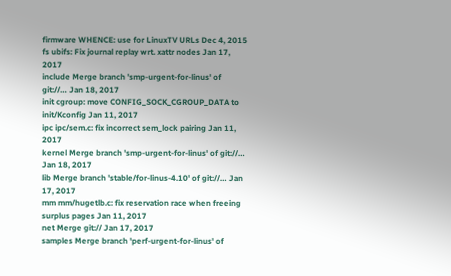firmware WHENCE: use for LinuxTV URLs Dec 4, 2015
fs ubifs: Fix journal replay wrt. xattr nodes Jan 17, 2017
include Merge branch 'smp-urgent-for-linus' of git://… Jan 18, 2017
init cgroup: move CONFIG_SOCK_CGROUP_DATA to init/Kconfig Jan 11, 2017
ipc ipc/sem.c: fix incorrect sem_lock pairing Jan 11, 2017
kernel Merge branch 'smp-urgent-for-linus' of git://… Jan 18, 2017
lib Merge branch 'stable/for-linus-4.10' of git://… Jan 17, 2017
mm mm/hugetlb.c: fix reservation race when freeing surplus pages Jan 11, 2017
net Merge git:// Jan 17, 2017
samples Merge branch 'perf-urgent-for-linus' of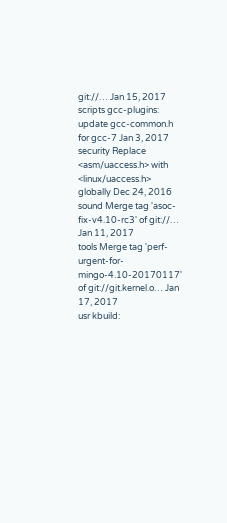git://… Jan 15, 2017
scripts gcc-plugins: update gcc-common.h for gcc-7 Jan 3, 2017
security Replace <asm/uaccess.h> with <linux/uaccess.h> globally Dec 24, 2016
sound Merge tag 'asoc-fix-v4.10-rc3' of git://… Jan 11, 2017
tools Merge tag 'perf-urgent-for-mingo-4.10-20170117' of git://git.kernel.o… Jan 17, 2017
usr kbuild: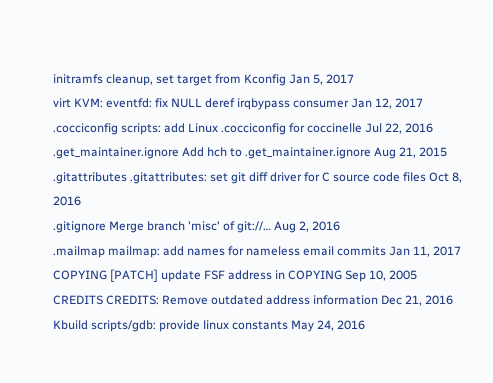initramfs cleanup, set target from Kconfig Jan 5, 2017
virt KVM: eventfd: fix NULL deref irqbypass consumer Jan 12, 2017
.cocciconfig scripts: add Linux .cocciconfig for coccinelle Jul 22, 2016
.get_maintainer.ignore Add hch to .get_maintainer.ignore Aug 21, 2015
.gitattributes .gitattributes: set git diff driver for C source code files Oct 8, 2016
.gitignore Merge branch 'misc' of git://… Aug 2, 2016
.mailmap mailmap: add names for nameless email commits Jan 11, 2017
COPYING [PATCH] update FSF address in COPYING Sep 10, 2005
CREDITS CREDITS: Remove outdated address information Dec 21, 2016
Kbuild scripts/gdb: provide linux constants May 24, 2016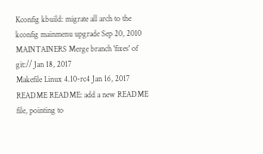Kconfig kbuild: migrate all arch to the kconfig mainmenu upgrade Sep 20, 2010
MAINTAINERS Merge branch 'fixes' of git:// Jan 18, 2017
Makefile Linux 4.10-rc4 Jan 16, 2017
README README: add a new README file, pointing to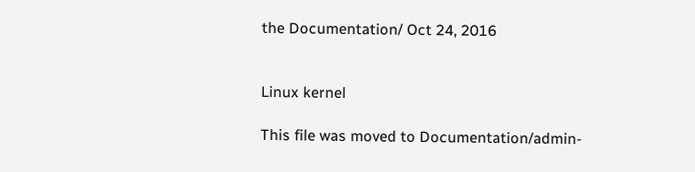the Documentation/ Oct 24, 2016


Linux kernel

This file was moved to Documentation/admin-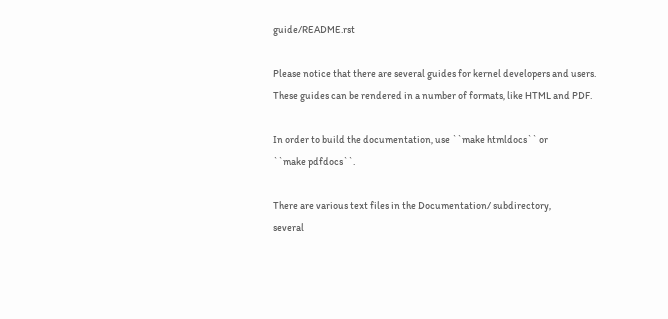guide/README.rst

Please notice that there are several guides for kernel developers and users.
These guides can be rendered in a number of formats, like HTML and PDF.

In order to build the documentation, use ``make htmldocs`` or
``make pdfdocs``.

There are various text files in the Documentation/ subdirectory,
several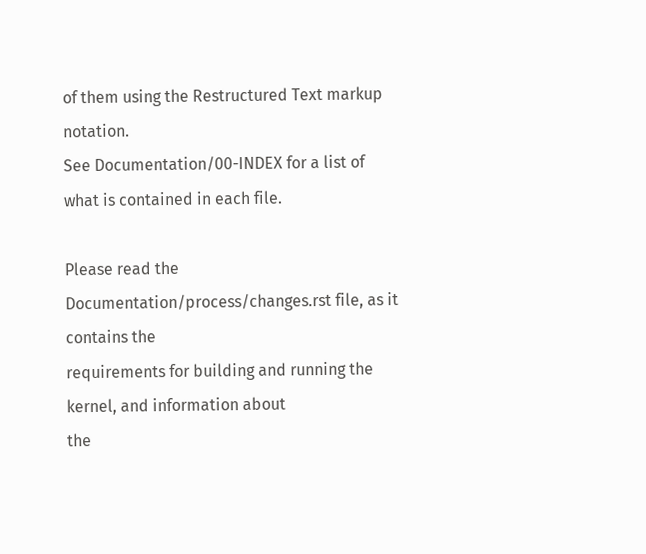of them using the Restructured Text markup notation.
See Documentation/00-INDEX for a list of what is contained in each file.

Please read the Documentation/process/changes.rst file, as it contains the
requirements for building and running the kernel, and information about
the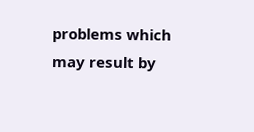problems which may result by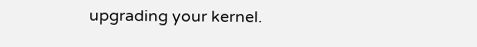upgrading your kernel.